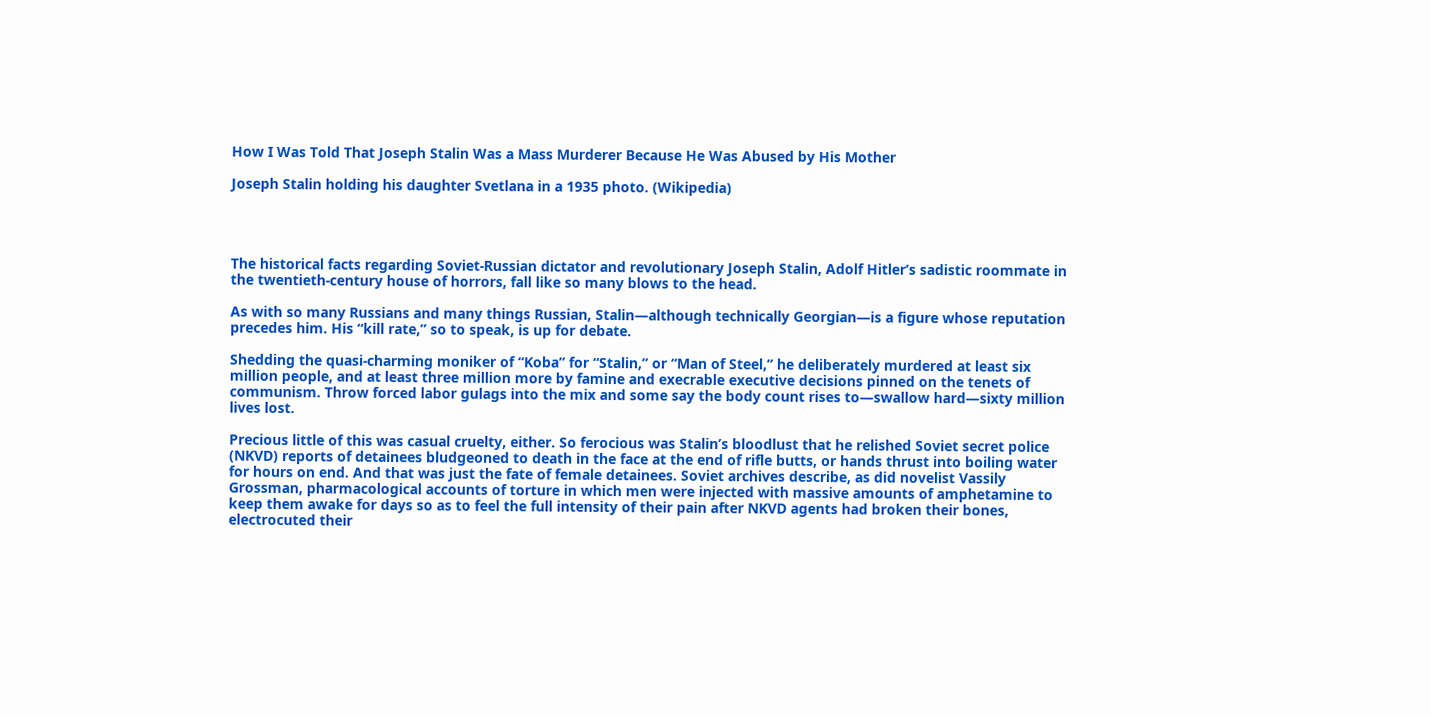How I Was Told That Joseph Stalin Was a Mass Murderer Because He Was Abused by His Mother

Joseph Stalin holding his daughter Svetlana in a 1935 photo. (Wikipedia)




The historical facts regarding Soviet-Russian dictator and revolutionary Joseph Stalin, Adolf Hitler’s sadistic roommate in the twentieth-century house of horrors, fall like so many blows to the head.

As with so many Russians and many things Russian, Stalin—although technically Georgian—is a figure whose reputation precedes him. His “kill rate,” so to speak, is up for debate.

Shedding the quasi-charming moniker of “Koba” for “Stalin,” or “Man of Steel,” he deliberately murdered at least six million people, and at least three million more by famine and execrable executive decisions pinned on the tenets of communism. Throw forced labor gulags into the mix and some say the body count rises to—swallow hard—sixty million lives lost.

Precious little of this was casual cruelty, either. So ferocious was Stalin’s bloodlust that he relished Soviet secret police (NKVD) reports of detainees bludgeoned to death in the face at the end of rifle butts, or hands thrust into boiling water for hours on end. And that was just the fate of female detainees. Soviet archives describe, as did novelist Vassily Grossman, pharmacological accounts of torture in which men were injected with massive amounts of amphetamine to keep them awake for days so as to feel the full intensity of their pain after NKVD agents had broken their bones, electrocuted their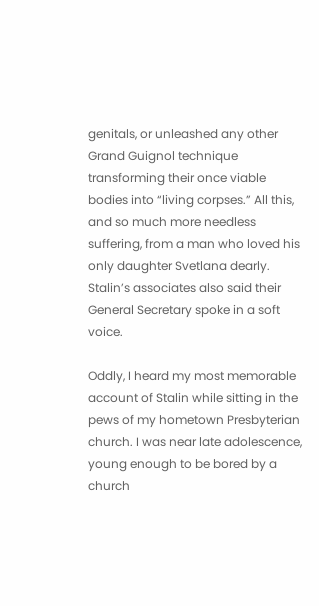genitals, or unleashed any other Grand Guignol technique transforming their once viable bodies into “living corpses.” All this, and so much more needless suffering, from a man who loved his only daughter Svetlana dearly. Stalin’s associates also said their General Secretary spoke in a soft voice.

Oddly, I heard my most memorable account of Stalin while sitting in the pews of my hometown Presbyterian church. I was near late adolescence, young enough to be bored by a church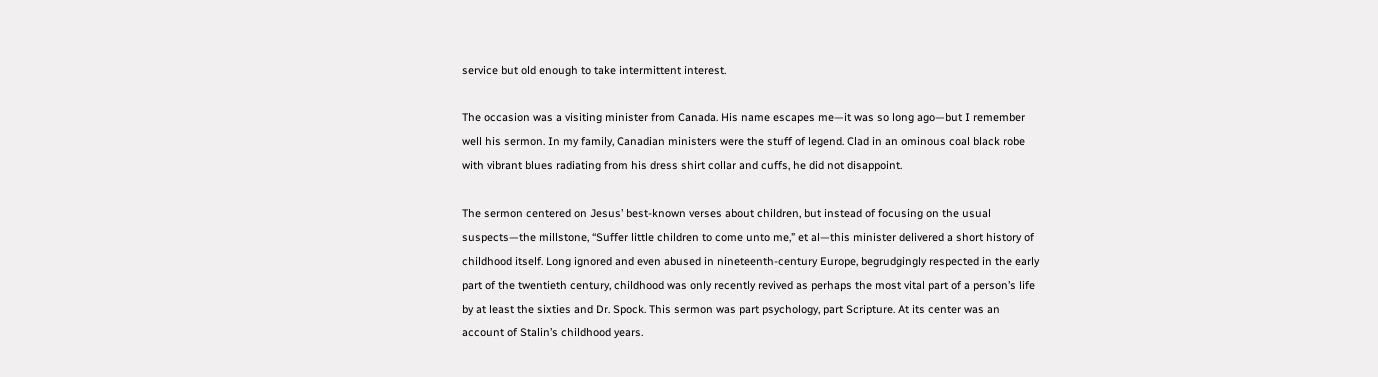service but old enough to take intermittent interest.

The occasion was a visiting minister from Canada. His name escapes me—it was so long ago—but I remember well his sermon. In my family, Canadian ministers were the stuff of legend. Clad in an ominous coal black robe with vibrant blues radiating from his dress shirt collar and cuffs, he did not disappoint.

The sermon centered on Jesus’ best-known verses about children, but instead of focusing on the usual suspects—the millstone, “Suffer little children to come unto me,” et al—this minister delivered a short history of childhood itself. Long ignored and even abused in nineteenth-century Europe, begrudgingly respected in the early part of the twentieth century, childhood was only recently revived as perhaps the most vital part of a person’s life by at least the sixties and Dr. Spock. This sermon was part psychology, part Scripture. At its center was an account of Stalin’s childhood years.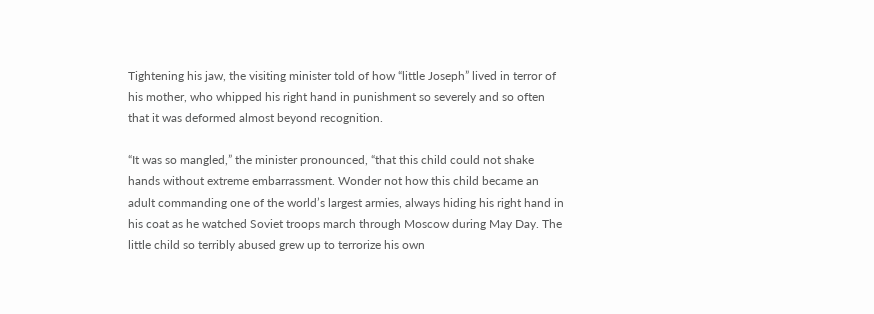Tightening his jaw, the visiting minister told of how “little Joseph” lived in terror of his mother, who whipped his right hand in punishment so severely and so often that it was deformed almost beyond recognition.

“It was so mangled,” the minister pronounced, “that this child could not shake hands without extreme embarrassment. Wonder not how this child became an adult commanding one of the world’s largest armies, always hiding his right hand in his coat as he watched Soviet troops march through Moscow during May Day. The little child so terribly abused grew up to terrorize his own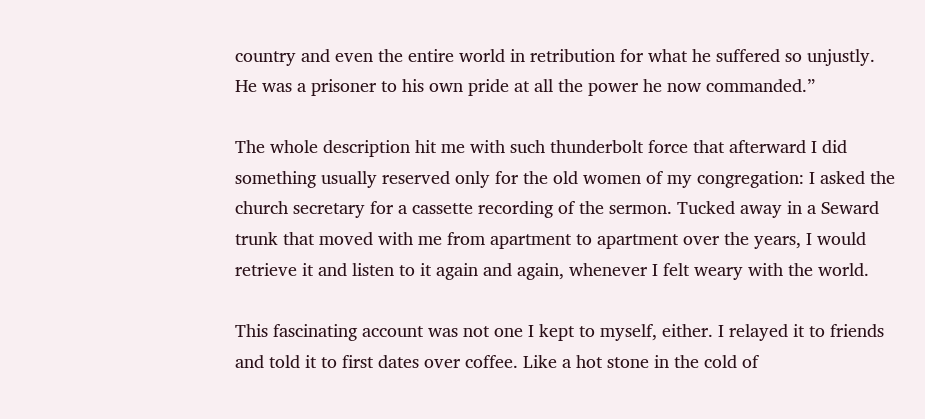country and even the entire world in retribution for what he suffered so unjustly. He was a prisoner to his own pride at all the power he now commanded.”

The whole description hit me with such thunderbolt force that afterward I did something usually reserved only for the old women of my congregation: I asked the church secretary for a cassette recording of the sermon. Tucked away in a Seward trunk that moved with me from apartment to apartment over the years, I would retrieve it and listen to it again and again, whenever I felt weary with the world.

This fascinating account was not one I kept to myself, either. I relayed it to friends and told it to first dates over coffee. Like a hot stone in the cold of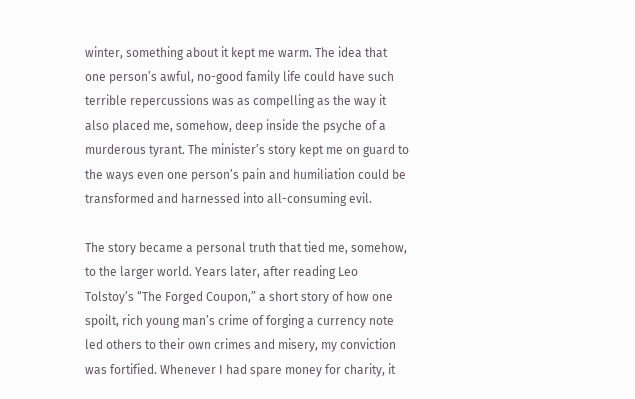winter, something about it kept me warm. The idea that one person’s awful, no-good family life could have such terrible repercussions was as compelling as the way it also placed me, somehow, deep inside the psyche of a murderous tyrant. The minister’s story kept me on guard to the ways even one person’s pain and humiliation could be transformed and harnessed into all-consuming evil.

The story became a personal truth that tied me, somehow, to the larger world. Years later, after reading Leo Tolstoy’s “The Forged Coupon,” a short story of how one spoilt, rich young man’s crime of forging a currency note led others to their own crimes and misery, my conviction was fortified. Whenever I had spare money for charity, it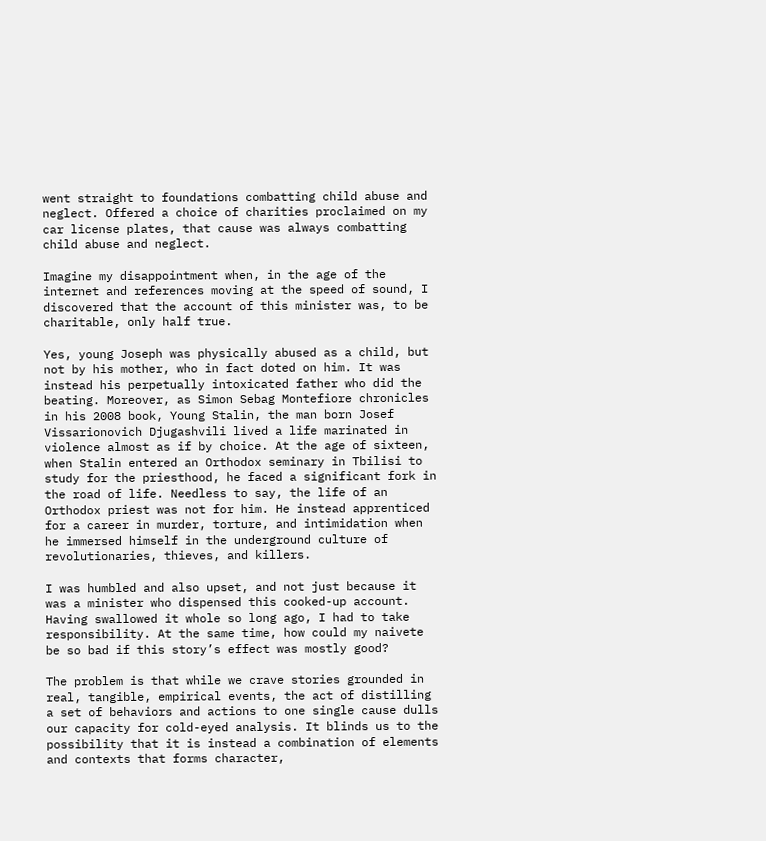went straight to foundations combatting child abuse and neglect. Offered a choice of charities proclaimed on my car license plates, that cause was always combatting child abuse and neglect.

Imagine my disappointment when, in the age of the internet and references moving at the speed of sound, I discovered that the account of this minister was, to be charitable, only half true.

Yes, young Joseph was physically abused as a child, but not by his mother, who in fact doted on him. It was instead his perpetually intoxicated father who did the beating. Moreover, as Simon Sebag Montefiore chronicles in his 2008 book, Young Stalin, the man born Josef Vissarionovich Djugashvili lived a life marinated in violence almost as if by choice. At the age of sixteen, when Stalin entered an Orthodox seminary in Tbilisi to study for the priesthood, he faced a significant fork in the road of life. Needless to say, the life of an Orthodox priest was not for him. He instead apprenticed for a career in murder, torture, and intimidation when he immersed himself in the underground culture of revolutionaries, thieves, and killers.

I was humbled and also upset, and not just because it was a minister who dispensed this cooked-up account. Having swallowed it whole so long ago, I had to take responsibility. At the same time, how could my naivete be so bad if this story’s effect was mostly good?

The problem is that while we crave stories grounded in real, tangible, empirical events, the act of distilling a set of behaviors and actions to one single cause dulls our capacity for cold-eyed analysis. It blinds us to the possibility that it is instead a combination of elements and contexts that forms character,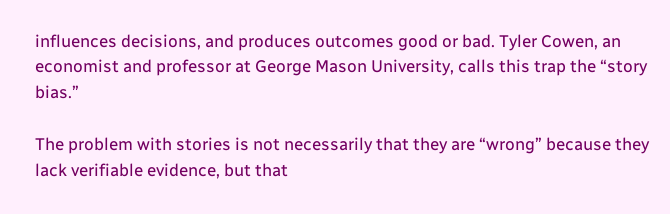influences decisions, and produces outcomes good or bad. Tyler Cowen, an economist and professor at George Mason University, calls this trap the “story bias.”

The problem with stories is not necessarily that they are “wrong” because they lack verifiable evidence, but that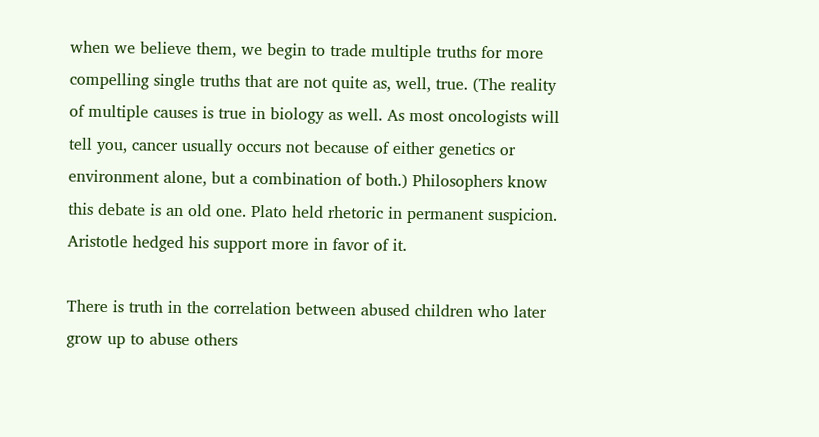when we believe them, we begin to trade multiple truths for more compelling single truths that are not quite as, well, true. (The reality of multiple causes is true in biology as well. As most oncologists will tell you, cancer usually occurs not because of either genetics or environment alone, but a combination of both.) Philosophers know this debate is an old one. Plato held rhetoric in permanent suspicion. Aristotle hedged his support more in favor of it.

There is truth in the correlation between abused children who later grow up to abuse others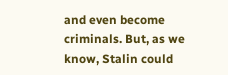and even become criminals. But, as we know, Stalin could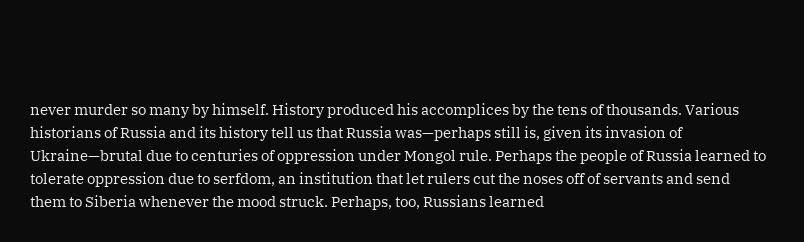never murder so many by himself. History produced his accomplices by the tens of thousands. Various historians of Russia and its history tell us that Russia was—perhaps still is, given its invasion of Ukraine—brutal due to centuries of oppression under Mongol rule. Perhaps the people of Russia learned to tolerate oppression due to serfdom, an institution that let rulers cut the noses off of servants and send them to Siberia whenever the mood struck. Perhaps, too, Russians learned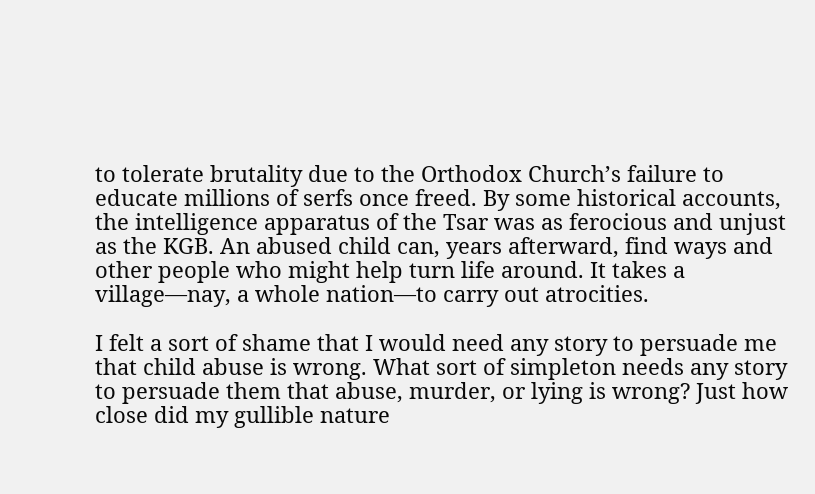to tolerate brutality due to the Orthodox Church’s failure to educate millions of serfs once freed. By some historical accounts, the intelligence apparatus of the Tsar was as ferocious and unjust as the KGB. An abused child can, years afterward, find ways and other people who might help turn life around. It takes a village—nay, a whole nation—to carry out atrocities.

I felt a sort of shame that I would need any story to persuade me that child abuse is wrong. What sort of simpleton needs any story to persuade them that abuse, murder, or lying is wrong? Just how close did my gullible nature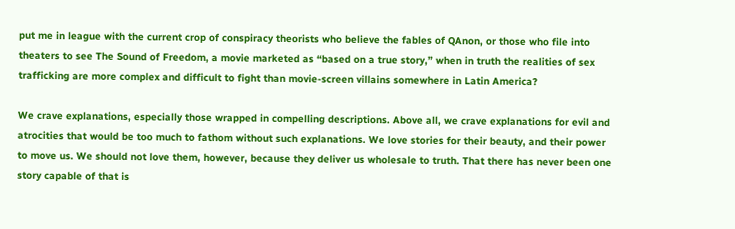put me in league with the current crop of conspiracy theorists who believe the fables of QAnon, or those who file into theaters to see The Sound of Freedom, a movie marketed as “based on a true story,” when in truth the realities of sex trafficking are more complex and difficult to fight than movie-screen villains somewhere in Latin America?

We crave explanations, especially those wrapped in compelling descriptions. Above all, we crave explanations for evil and atrocities that would be too much to fathom without such explanations. We love stories for their beauty, and their power to move us. We should not love them, however, because they deliver us wholesale to truth. That there has never been one story capable of that is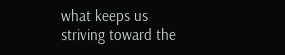what keeps us striving toward the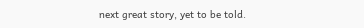next great story, yet to be told.